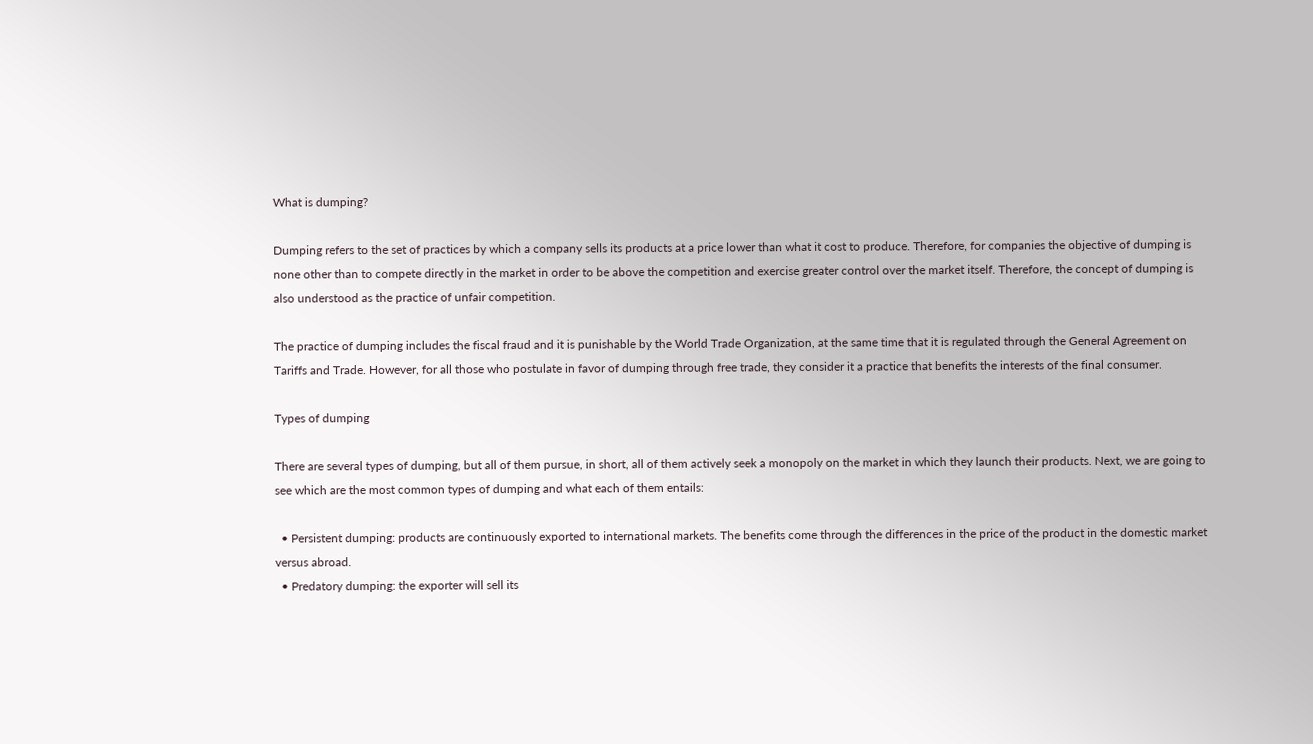What is dumping?

Dumping refers to the set of practices by which a company sells its products at a price lower than what it cost to produce. Therefore, for companies the objective of dumping is none other than to compete directly in the market in order to be above the competition and exercise greater control over the market itself. Therefore, the concept of dumping is also understood as the practice of unfair competition.

The practice of dumping includes the fiscal fraud and it is punishable by the World Trade Organization, at the same time that it is regulated through the General Agreement on Tariffs and Trade. However, for all those who postulate in favor of dumping through free trade, they consider it a practice that benefits the interests of the final consumer.

Types of dumping

There are several types of dumping, but all of them pursue, in short, all of them actively seek a monopoly on the market in which they launch their products. Next, we are going to see which are the most common types of dumping and what each of them entails:

  • Persistent dumping: products are continuously exported to international markets. The benefits come through the differences in the price of the product in the domestic market versus abroad.
  • Predatory dumping: the exporter will sell its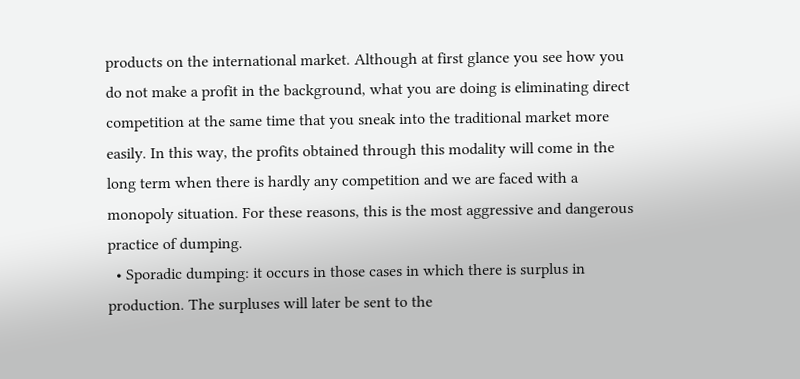products on the international market. Although at first glance you see how you do not make a profit in the background, what you are doing is eliminating direct competition at the same time that you sneak into the traditional market more easily. In this way, the profits obtained through this modality will come in the long term when there is hardly any competition and we are faced with a monopoly situation. For these reasons, this is the most aggressive and dangerous practice of dumping.
  • Sporadic dumping: it occurs in those cases in which there is surplus in production. The surpluses will later be sent to the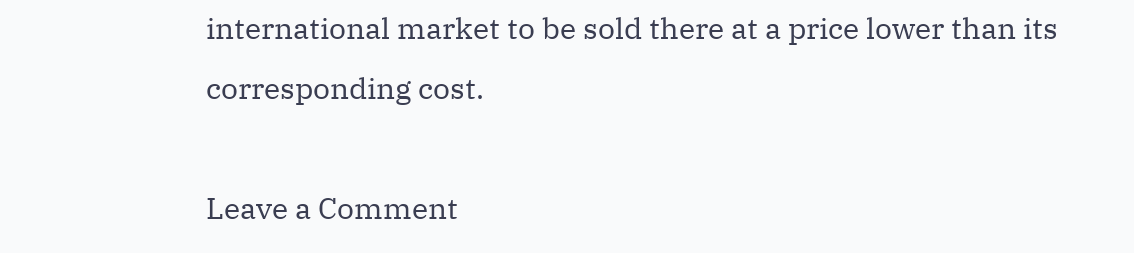international market to be sold there at a price lower than its corresponding cost.

Leave a Comment